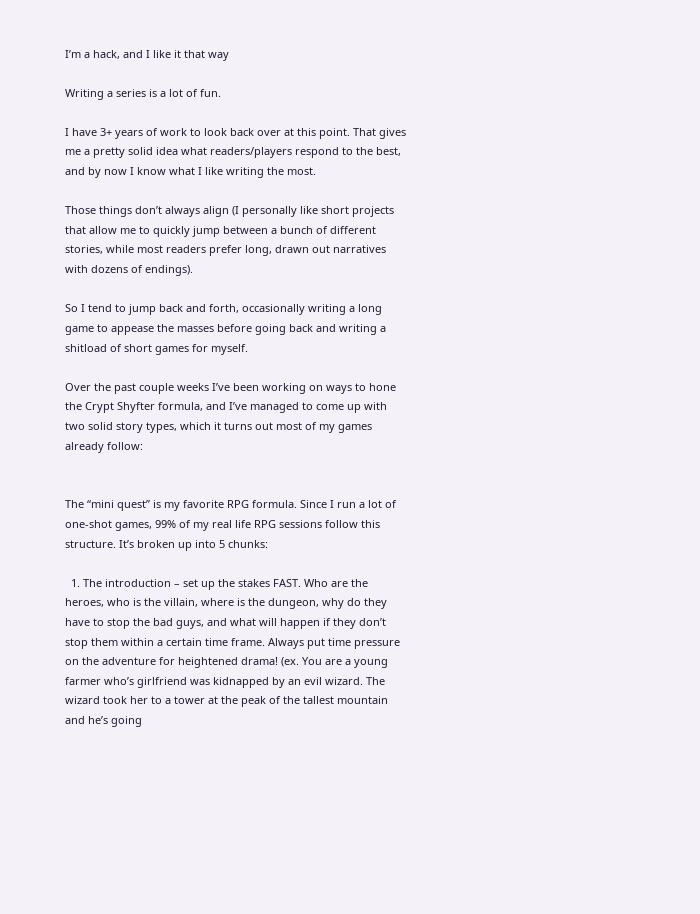I’m a hack, and I like it that way

Writing a series is a lot of fun.

I have 3+ years of work to look back over at this point. That gives me a pretty solid idea what readers/players respond to the best, and by now I know what I like writing the most.

Those things don’t always align (I personally like short projects that allow me to quickly jump between a bunch of different stories, while most readers prefer long, drawn out narratives with dozens of endings).

So I tend to jump back and forth, occasionally writing a long game to appease the masses before going back and writing a shitload of short games for myself.

Over the past couple weeks I’ve been working on ways to hone the Crypt Shyfter formula, and I’ve managed to come up with two solid story types, which it turns out most of my games already follow:


The “mini quest” is my favorite RPG formula. Since I run a lot of one-shot games, 99% of my real life RPG sessions follow this structure. It’s broken up into 5 chunks:

  1. The introduction – set up the stakes FAST. Who are the heroes, who is the villain, where is the dungeon, why do they have to stop the bad guys, and what will happen if they don’t stop them within a certain time frame. Always put time pressure on the adventure for heightened drama! (ex. You are a young farmer who’s girlfriend was kidnapped by an evil wizard. The wizard took her to a tower at the peak of the tallest mountain and he’s going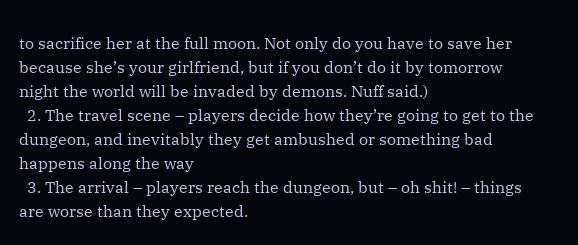to sacrifice her at the full moon. Not only do you have to save her because she’s your girlfriend, but if you don’t do it by tomorrow night the world will be invaded by demons. Nuff said.)
  2. The travel scene – players decide how they’re going to get to the dungeon, and inevitably they get ambushed or something bad happens along the way
  3. The arrival – players reach the dungeon, but – oh shit! – things are worse than they expected.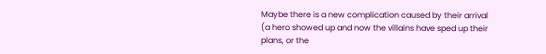Maybe there is a new complication caused by their arrival (a hero showed up and now the villains have sped up their plans, or the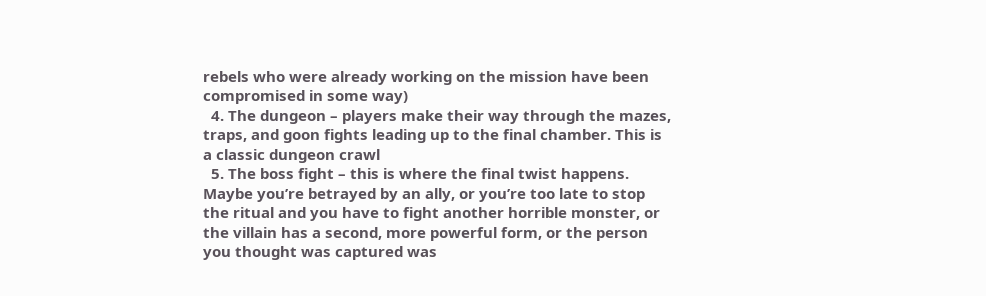rebels who were already working on the mission have been compromised in some way)
  4. The dungeon – players make their way through the mazes, traps, and goon fights leading up to the final chamber. This is a classic dungeon crawl
  5. The boss fight – this is where the final twist happens. Maybe you’re betrayed by an ally, or you’re too late to stop the ritual and you have to fight another horrible monster, or the villain has a second, more powerful form, or the person you thought was captured was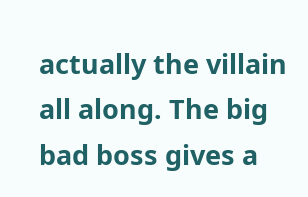actually the villain all along. The big bad boss gives a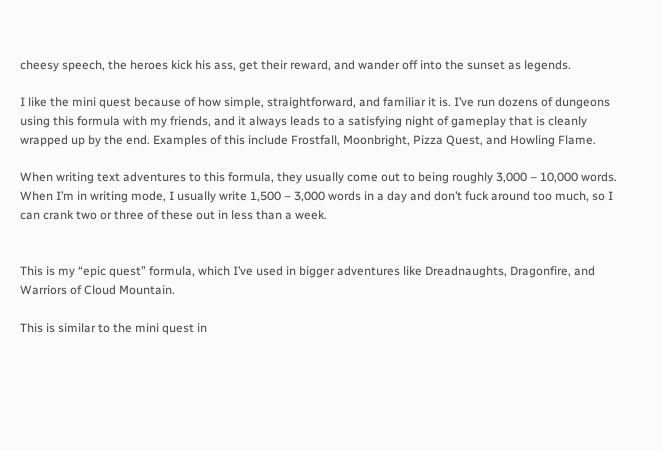cheesy speech, the heroes kick his ass, get their reward, and wander off into the sunset as legends.

I like the mini quest because of how simple, straightforward, and familiar it is. I’ve run dozens of dungeons using this formula with my friends, and it always leads to a satisfying night of gameplay that is cleanly wrapped up by the end. Examples of this include Frostfall, Moonbright, Pizza Quest, and Howling Flame.

When writing text adventures to this formula, they usually come out to being roughly 3,000 – 10,000 words. When I’m in writing mode, I usually write 1,500 – 3,000 words in a day and don’t fuck around too much, so I can crank two or three of these out in less than a week.


This is my “epic quest” formula, which I’ve used in bigger adventures like Dreadnaughts, Dragonfire, and Warriors of Cloud Mountain.

This is similar to the mini quest in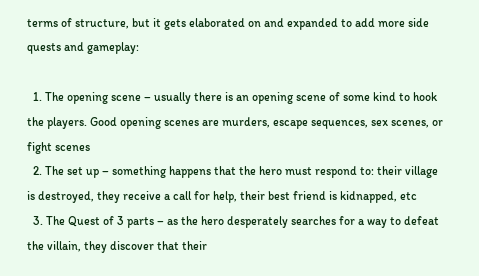terms of structure, but it gets elaborated on and expanded to add more side quests and gameplay:

  1. The opening scene – usually there is an opening scene of some kind to hook the players. Good opening scenes are murders, escape sequences, sex scenes, or fight scenes
  2. The set up – something happens that the hero must respond to: their village is destroyed, they receive a call for help, their best friend is kidnapped, etc
  3. The Quest of 3 parts – as the hero desperately searches for a way to defeat the villain, they discover that their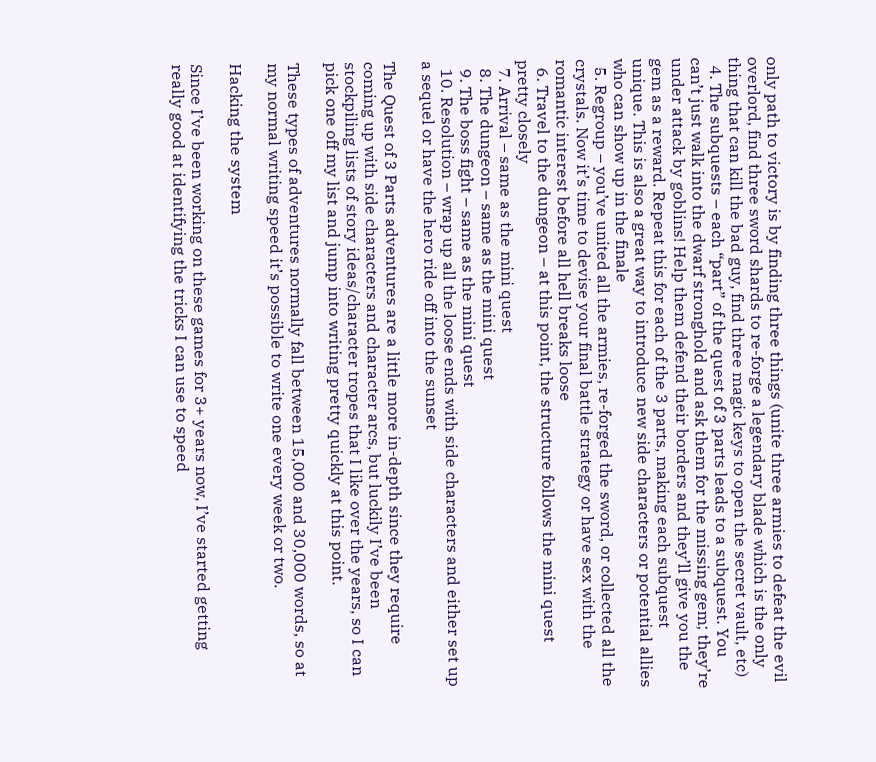only path to victory is by finding three things (unite three armies to defeat the evil overlord, find three sword shards to re-forge a legendary blade which is the only thing that can kill the bad guy, find three magic keys to open the secret vault, etc)
  4. The subquests – each “part” of the quest of 3 parts leads to a subquest. You can’t just walk into the dwarf stronghold and ask them for the missing gem; they’re under attack by goblins! Help them defend their borders and they’ll give you the gem as a reward. Repeat this for each of the 3 parts, making each subquest unique. This is also a great way to introduce new side characters or potential allies who can show up in the finale
  5. Regroup – you’ve united all the armies, re-forged the sword, or collected all the crystals. Now it’s time to devise your final battle strategy or have sex with the romantic interest before all hell breaks loose
  6. Travel to the dungeon – at this point, the structure follows the mini quest pretty closely
  7. Arrival – same as the mini quest
  8. The dungeon – same as the mini quest
  9. The boss fight – same as the mini quest
  10. Resolution – wrap up all the loose ends with side characters and either set up a sequel or have the hero ride off into the sunset

The Quest of 3 Parts adventures are a little more in-depth since they require coming up with side characters and character arcs, but luckily I’ve been stockpiling lists of story ideas/character tropes that I like over the years, so I can pick one off my list and jump into writing pretty quickly at this point.

These types of adventures normally fall between 15,000 and 30,000 words, so at my normal writing speed it’s possible to write one every week or two.

Hacking the system

Since I’ve been working on these games for 3+ years now, I’ve started getting really good at identifying the tricks I can use to speed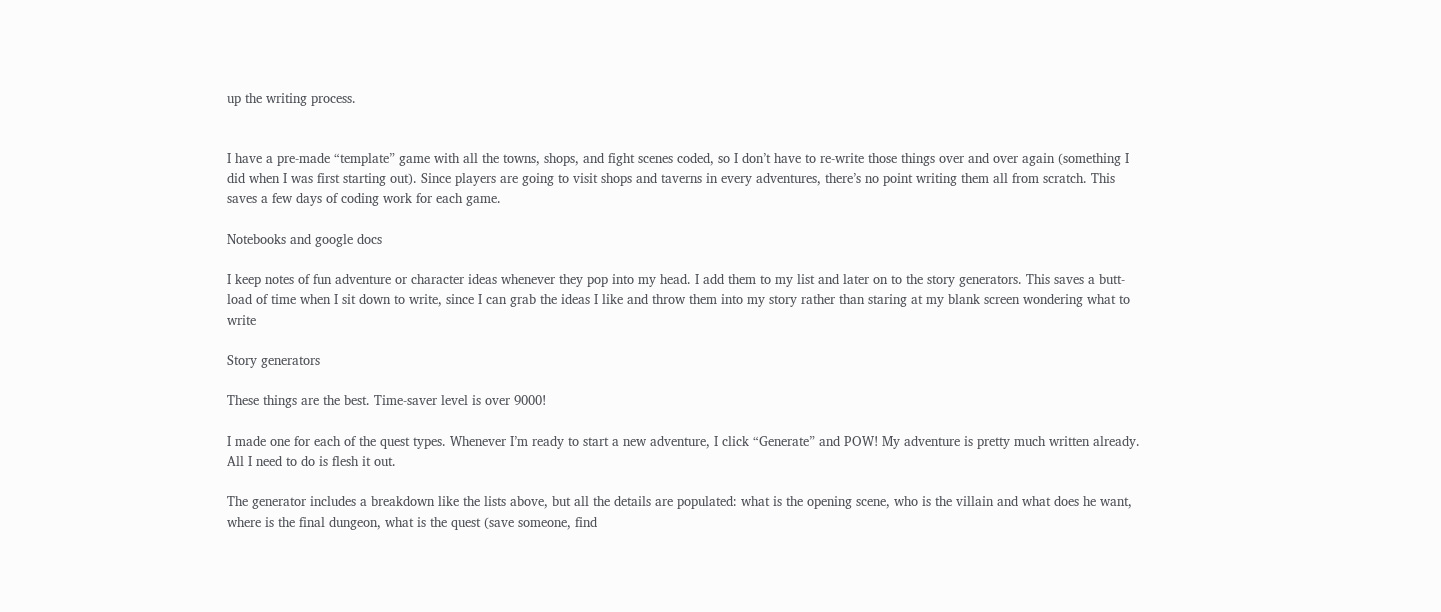up the writing process.


I have a pre-made “template” game with all the towns, shops, and fight scenes coded, so I don’t have to re-write those things over and over again (something I did when I was first starting out). Since players are going to visit shops and taverns in every adventures, there’s no point writing them all from scratch. This saves a few days of coding work for each game.

Notebooks and google docs

I keep notes of fun adventure or character ideas whenever they pop into my head. I add them to my list and later on to the story generators. This saves a butt-load of time when I sit down to write, since I can grab the ideas I like and throw them into my story rather than staring at my blank screen wondering what to write

Story generators

These things are the best. Time-saver level is over 9000!

I made one for each of the quest types. Whenever I’m ready to start a new adventure, I click “Generate” and POW! My adventure is pretty much written already. All I need to do is flesh it out.

The generator includes a breakdown like the lists above, but all the details are populated: what is the opening scene, who is the villain and what does he want, where is the final dungeon, what is the quest (save someone, find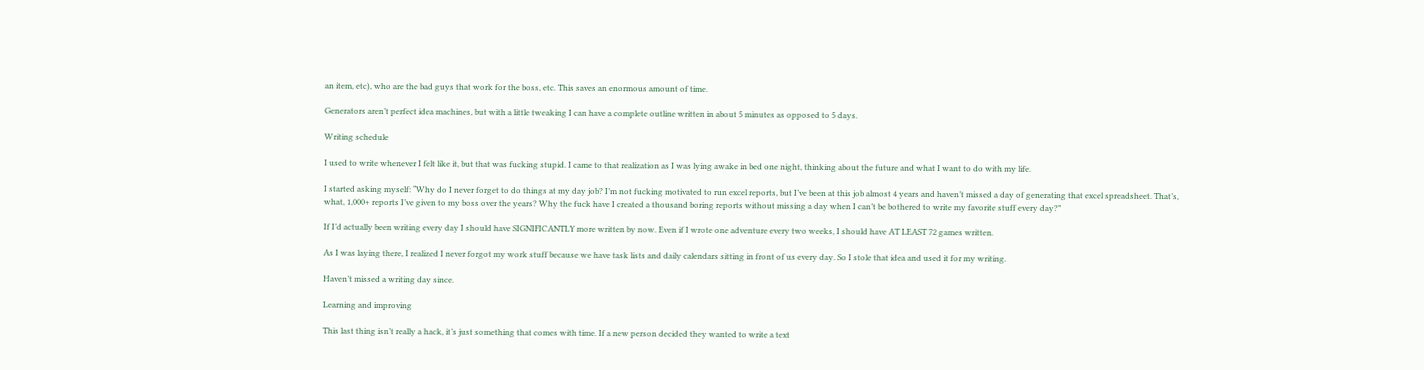an item, etc), who are the bad guys that work for the boss, etc. This saves an enormous amount of time.

Generators aren’t perfect idea machines, but with a little tweaking I can have a complete outline written in about 5 minutes as opposed to 5 days.

Writing schedule

I used to write whenever I felt like it, but that was fucking stupid. I came to that realization as I was lying awake in bed one night, thinking about the future and what I want to do with my life.

I started asking myself: “Why do I never forget to do things at my day job? I’m not fucking motivated to run excel reports, but I’ve been at this job almost 4 years and haven’t missed a day of generating that excel spreadsheet. That’s, what, 1,000+ reports I’ve given to my boss over the years? Why the fuck have I created a thousand boring reports without missing a day when I can’t be bothered to write my favorite stuff every day?”

If I’d actually been writing every day I should have SIGNIFICANTLY more written by now. Even if I wrote one adventure every two weeks, I should have AT LEAST 72 games written.

As I was laying there, I realized I never forgot my work stuff because we have task lists and daily calendars sitting in front of us every day. So I stole that idea and used it for my writing.

Haven’t missed a writing day since.

Learning and improving

This last thing isn’t really a hack, it’s just something that comes with time. If a new person decided they wanted to write a text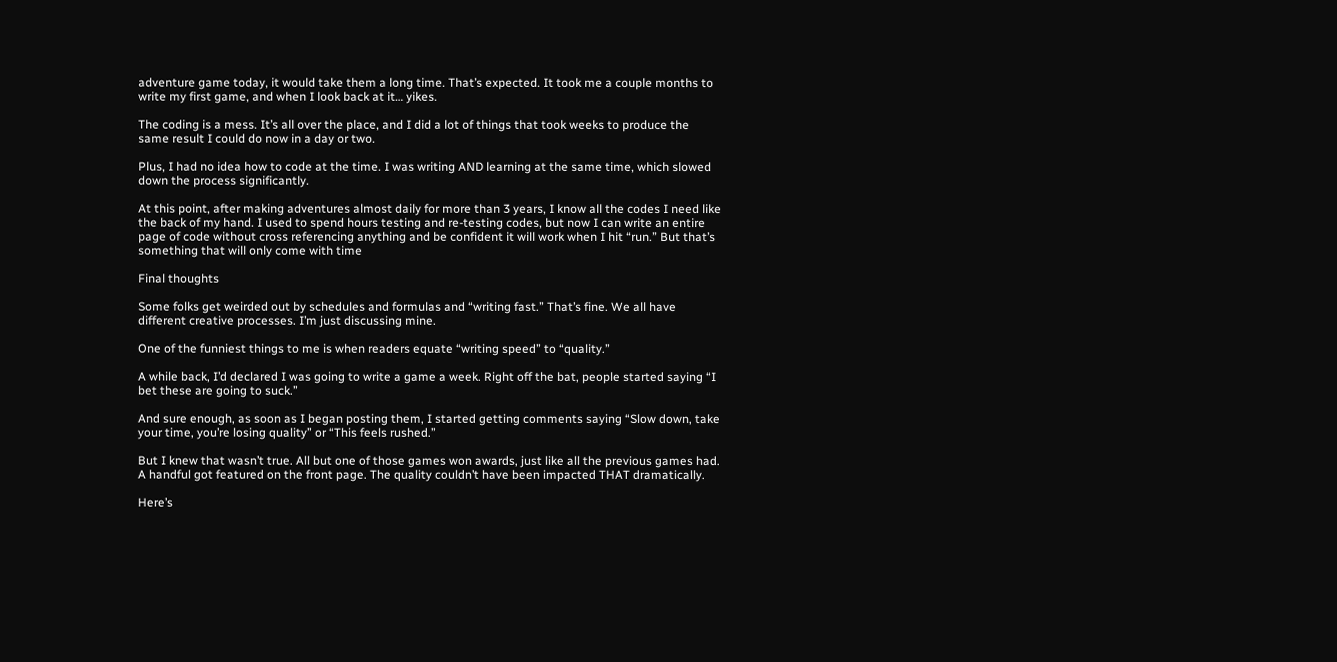adventure game today, it would take them a long time. That’s expected. It took me a couple months to write my first game, and when I look back at it… yikes.

The coding is a mess. It’s all over the place, and I did a lot of things that took weeks to produce the same result I could do now in a day or two.

Plus, I had no idea how to code at the time. I was writing AND learning at the same time, which slowed down the process significantly.

At this point, after making adventures almost daily for more than 3 years, I know all the codes I need like the back of my hand. I used to spend hours testing and re-testing codes, but now I can write an entire page of code without cross referencing anything and be confident it will work when I hit “run.” But that’s something that will only come with time

Final thoughts

Some folks get weirded out by schedules and formulas and “writing fast.” That’s fine. We all have different creative processes. I’m just discussing mine.

One of the funniest things to me is when readers equate “writing speed” to “quality.”

A while back, I’d declared I was going to write a game a week. Right off the bat, people started saying “I bet these are going to suck.”

And sure enough, as soon as I began posting them, I started getting comments saying “Slow down, take your time, you’re losing quality” or “This feels rushed.”

But I knew that wasn’t true. All but one of those games won awards, just like all the previous games had. A handful got featured on the front page. The quality couldn’t have been impacted THAT dramatically.

Here’s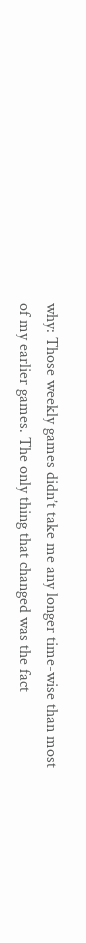why: Those weekly games didn’t take me any longer time-wise than most of my earlier games. The only thing that changed was the fact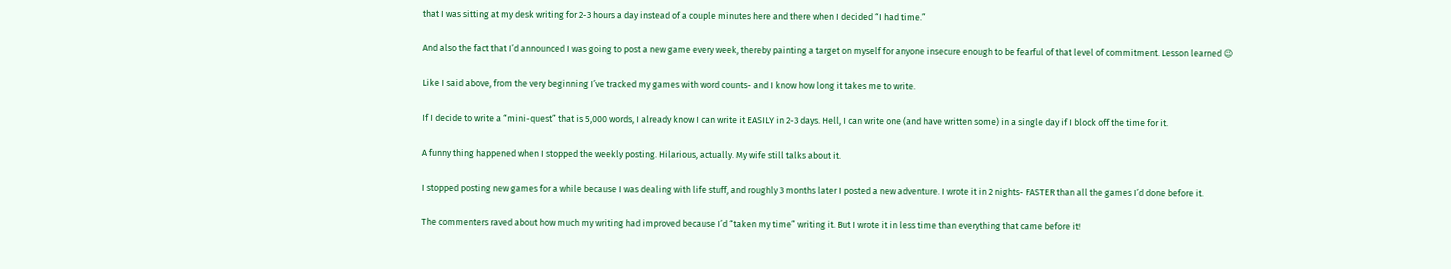that I was sitting at my desk writing for 2-3 hours a day instead of a couple minutes here and there when I decided “I had time.”

And also the fact that I’d announced I was going to post a new game every week, thereby painting a target on myself for anyone insecure enough to be fearful of that level of commitment. Lesson learned 😉

Like I said above, from the very beginning I’ve tracked my games with word counts- and I know how long it takes me to write.

If I decide to write a “mini-quest” that is 5,000 words, I already know I can write it EASILY in 2-3 days. Hell, I can write one (and have written some) in a single day if I block off the time for it.

A funny thing happened when I stopped the weekly posting. Hilarious, actually. My wife still talks about it.

I stopped posting new games for a while because I was dealing with life stuff, and roughly 3 months later I posted a new adventure. I wrote it in 2 nights- FASTER than all the games I’d done before it.

The commenters raved about how much my writing had improved because I’d “taken my time” writing it. But I wrote it in less time than everything that came before it!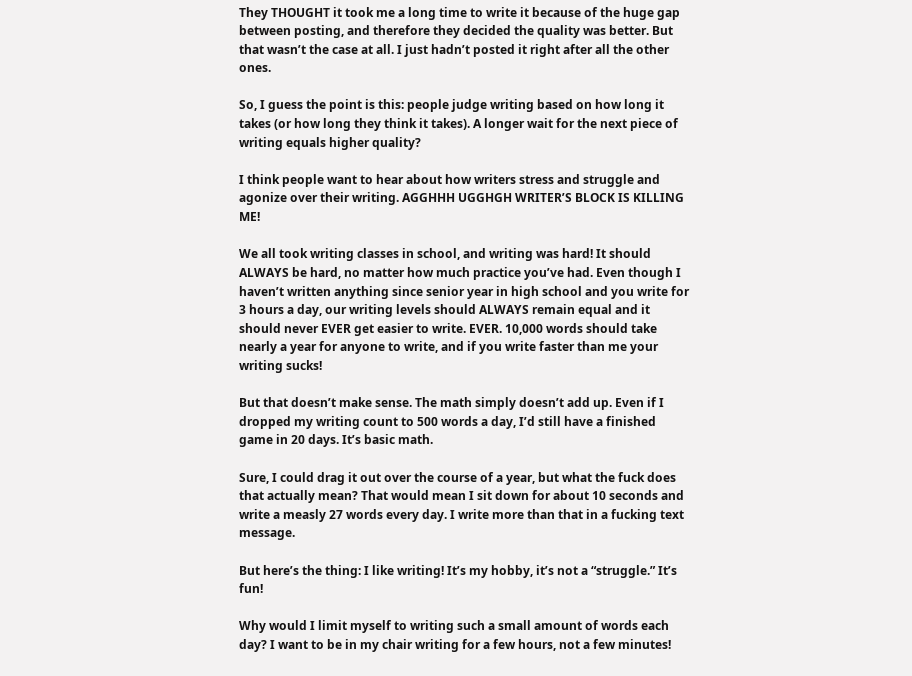They THOUGHT it took me a long time to write it because of the huge gap between posting, and therefore they decided the quality was better. But that wasn’t the case at all. I just hadn’t posted it right after all the other ones.

So, I guess the point is this: people judge writing based on how long it takes (or how long they think it takes). A longer wait for the next piece of writing equals higher quality?

I think people want to hear about how writers stress and struggle and agonize over their writing. AGGHHH UGGHGH WRITER’S BLOCK IS KILLING ME!

We all took writing classes in school, and writing was hard! It should ALWAYS be hard, no matter how much practice you’ve had. Even though I haven’t written anything since senior year in high school and you write for 3 hours a day, our writing levels should ALWAYS remain equal and it should never EVER get easier to write. EVER. 10,000 words should take nearly a year for anyone to write, and if you write faster than me your writing sucks!

But that doesn’t make sense. The math simply doesn’t add up. Even if I dropped my writing count to 500 words a day, I’d still have a finished game in 20 days. It’s basic math.

Sure, I could drag it out over the course of a year, but what the fuck does that actually mean? That would mean I sit down for about 10 seconds and write a measly 27 words every day. I write more than that in a fucking text message.

But here’s the thing: I like writing! It’s my hobby, it’s not a “struggle.” It’s fun!

Why would I limit myself to writing such a small amount of words each day? I want to be in my chair writing for a few hours, not a few minutes!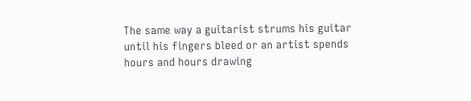The same way a guitarist strums his guitar until his fingers bleed or an artist spends hours and hours drawing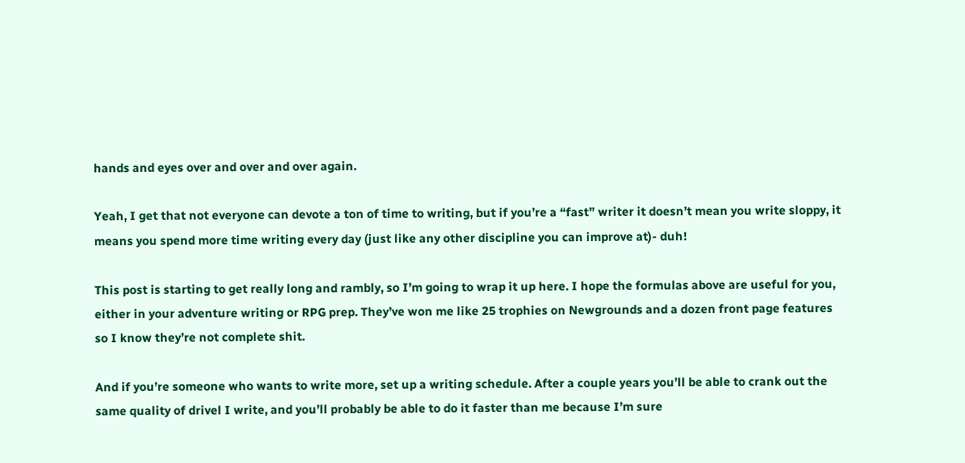hands and eyes over and over and over again.

Yeah, I get that not everyone can devote a ton of time to writing, but if you’re a “fast” writer it doesn’t mean you write sloppy, it means you spend more time writing every day (just like any other discipline you can improve at)- duh!

This post is starting to get really long and rambly, so I’m going to wrap it up here. I hope the formulas above are useful for you, either in your adventure writing or RPG prep. They’ve won me like 25 trophies on Newgrounds and a dozen front page features so I know they’re not complete shit.

And if you’re someone who wants to write more, set up a writing schedule. After a couple years you’ll be able to crank out the same quality of drivel I write, and you’ll probably be able to do it faster than me because I’m sure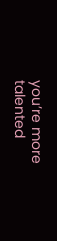you’re more talented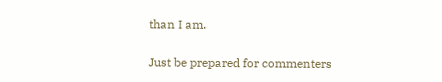than I am.

Just be prepared for commenters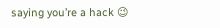saying you’re a hack 😉